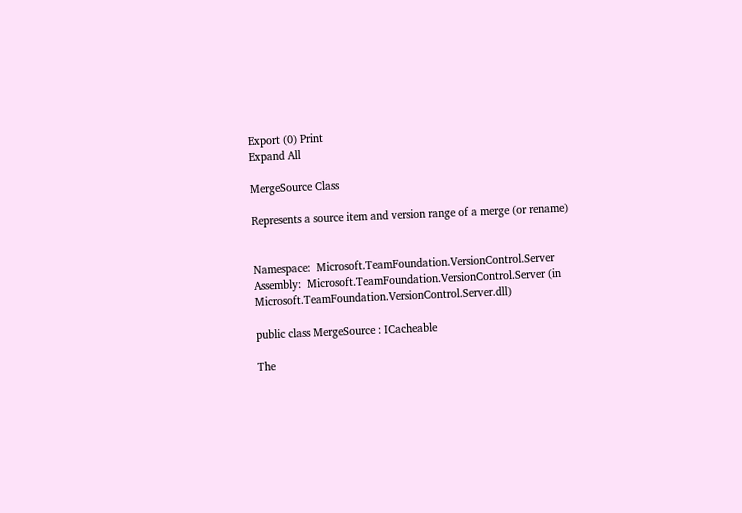Export (0) Print
Expand All

MergeSource Class

Represents a source item and version range of a merge (or rename)


Namespace:  Microsoft.TeamFoundation.VersionControl.Server
Assembly:  Microsoft.TeamFoundation.VersionControl.Server (in Microsoft.TeamFoundation.VersionControl.Server.dll)

public class MergeSource : ICacheable

The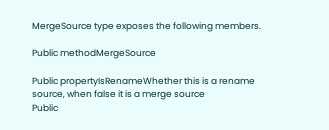MergeSource type exposes the following members.

Public methodMergeSource

Public propertyIsRenameWhether this is a rename source, when false it is a merge source
Public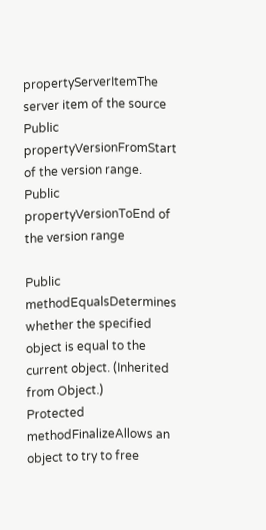propertyServerItemThe server item of the source
Public propertyVersionFromStart of the version range.
Public propertyVersionToEnd of the version range

Public methodEqualsDetermines whether the specified object is equal to the current object. (Inherited from Object.)
Protected methodFinalizeAllows an object to try to free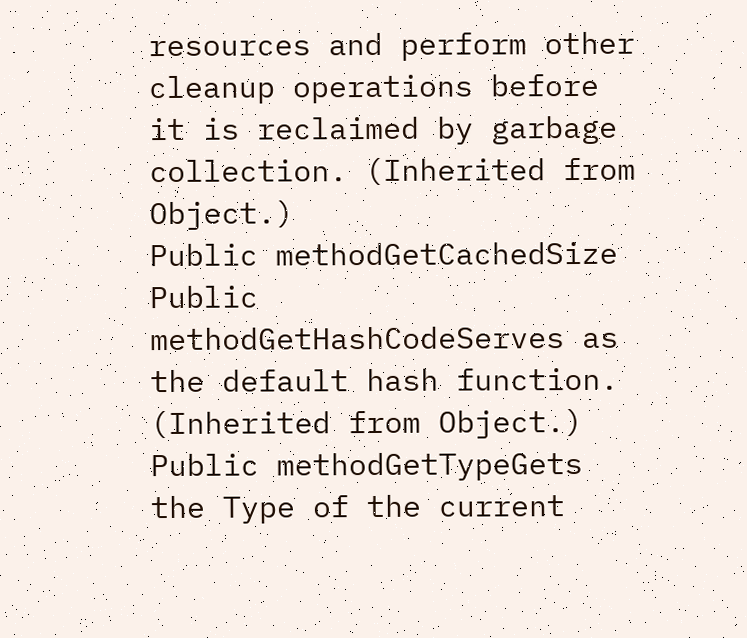resources and perform other cleanup operations before it is reclaimed by garbage collection. (Inherited from Object.)
Public methodGetCachedSize
Public methodGetHashCodeServes as the default hash function. (Inherited from Object.)
Public methodGetTypeGets the Type of the current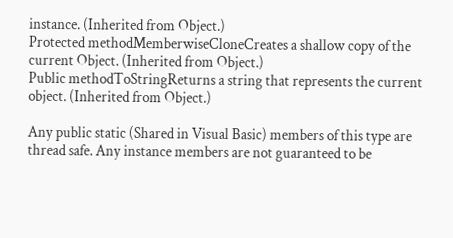instance. (Inherited from Object.)
Protected methodMemberwiseCloneCreates a shallow copy of the current Object. (Inherited from Object.)
Public methodToStringReturns a string that represents the current object. (Inherited from Object.)

Any public static (Shared in Visual Basic) members of this type are thread safe. Any instance members are not guaranteed to be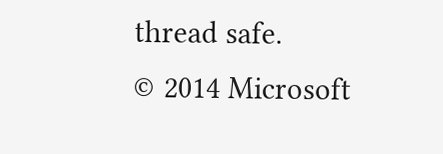thread safe.
© 2014 Microsoft